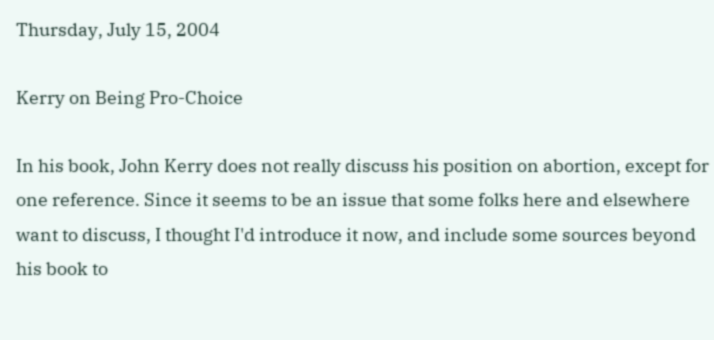Thursday, July 15, 2004

Kerry on Being Pro-Choice

In his book, John Kerry does not really discuss his position on abortion, except for one reference. Since it seems to be an issue that some folks here and elsewhere want to discuss, I thought I'd introduce it now, and include some sources beyond his book to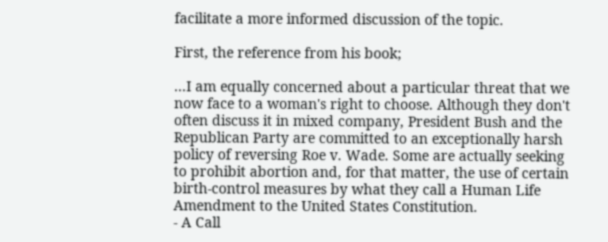facilitate a more informed discussion of the topic.

First, the reference from his book;

...I am equally concerned about a particular threat that we now face to a woman's right to choose. Although they don't often discuss it in mixed company, President Bush and the Republican Party are committed to an exceptionally harsh policy of reversing Roe v. Wade. Some are actually seeking to prohibit abortion and, for that matter, the use of certain birth-control measures by what they call a Human Life Amendment to the United States Constitution.
- A Call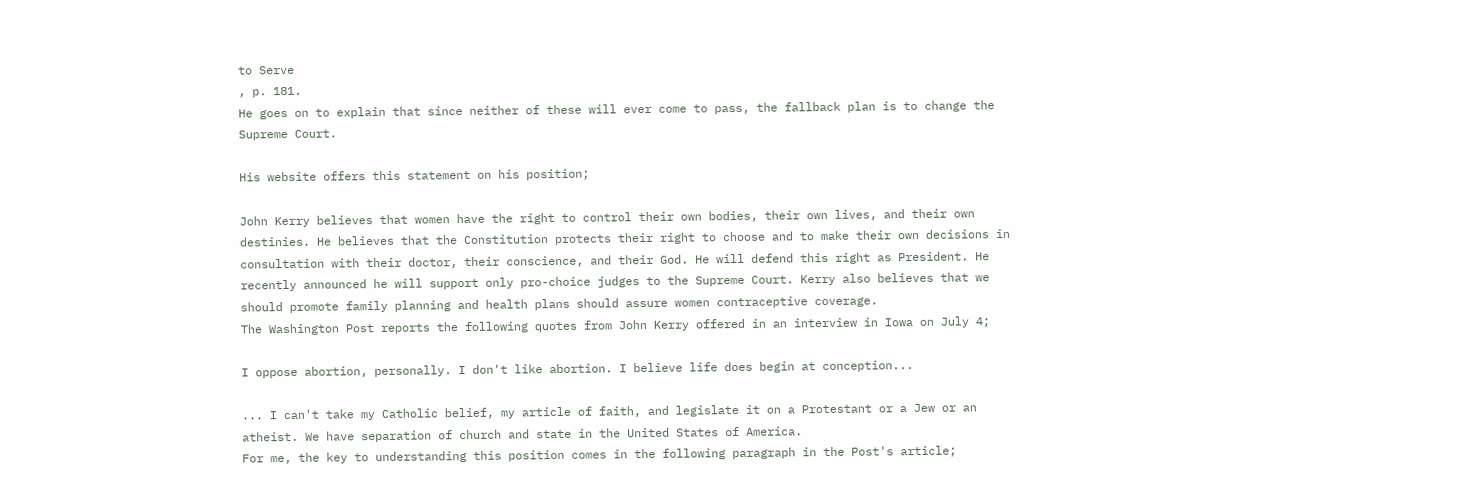to Serve
, p. 181.
He goes on to explain that since neither of these will ever come to pass, the fallback plan is to change the Supreme Court.

His website offers this statement on his position;

John Kerry believes that women have the right to control their own bodies, their own lives, and their own destinies. He believes that the Constitution protects their right to choose and to make their own decisions in consultation with their doctor, their conscience, and their God. He will defend this right as President. He recently announced he will support only pro-choice judges to the Supreme Court. Kerry also believes that we should promote family planning and health plans should assure women contraceptive coverage.
The Washington Post reports the following quotes from John Kerry offered in an interview in Iowa on July 4;

I oppose abortion, personally. I don't like abortion. I believe life does begin at conception...

... I can't take my Catholic belief, my article of faith, and legislate it on a Protestant or a Jew or an atheist. We have separation of church and state in the United States of America.
For me, the key to understanding this position comes in the following paragraph in the Post's article;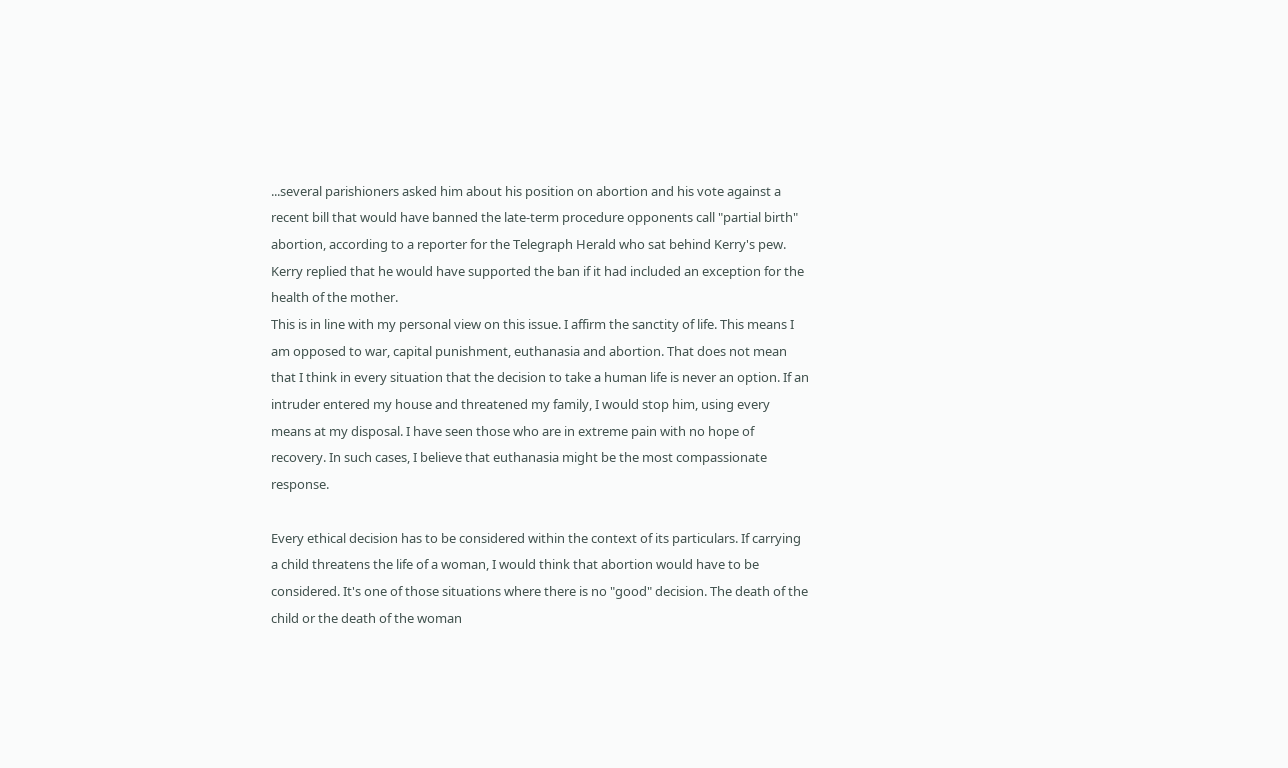...several parishioners asked him about his position on abortion and his vote against a recent bill that would have banned the late-term procedure opponents call "partial birth" abortion, according to a reporter for the Telegraph Herald who sat behind Kerry's pew. Kerry replied that he would have supported the ban if it had included an exception for the health of the mother.
This is in line with my personal view on this issue. I affirm the sanctity of life. This means I am opposed to war, capital punishment, euthanasia and abortion. That does not mean that I think in every situation that the decision to take a human life is never an option. If an intruder entered my house and threatened my family, I would stop him, using every means at my disposal. I have seen those who are in extreme pain with no hope of recovery. In such cases, I believe that euthanasia might be the most compassionate response.

Every ethical decision has to be considered within the context of its particulars. If carrying a child threatens the life of a woman, I would think that abortion would have to be considered. It's one of those situations where there is no "good" decision. The death of the child or the death of the woman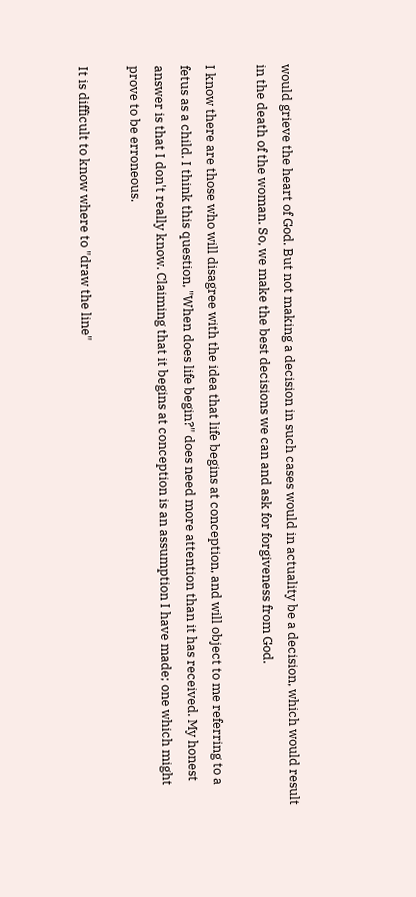would grieve the heart of God. But not making a decision in such cases would in actuality be a decision, which would result in the death of the woman. So, we make the best decisions we can and ask for forgiveness from God.

I know there are those who will disagree with the idea that life begins at conception, and will object to me referring to a fetus as a child. I think this question, "When does life begin?" does need more attention than it has received. My honest answer is that I don't really know. Claiming that it begins at conception is an assumption I have made; one which might prove to be erroneous.

It is difficult to know where to "draw the line"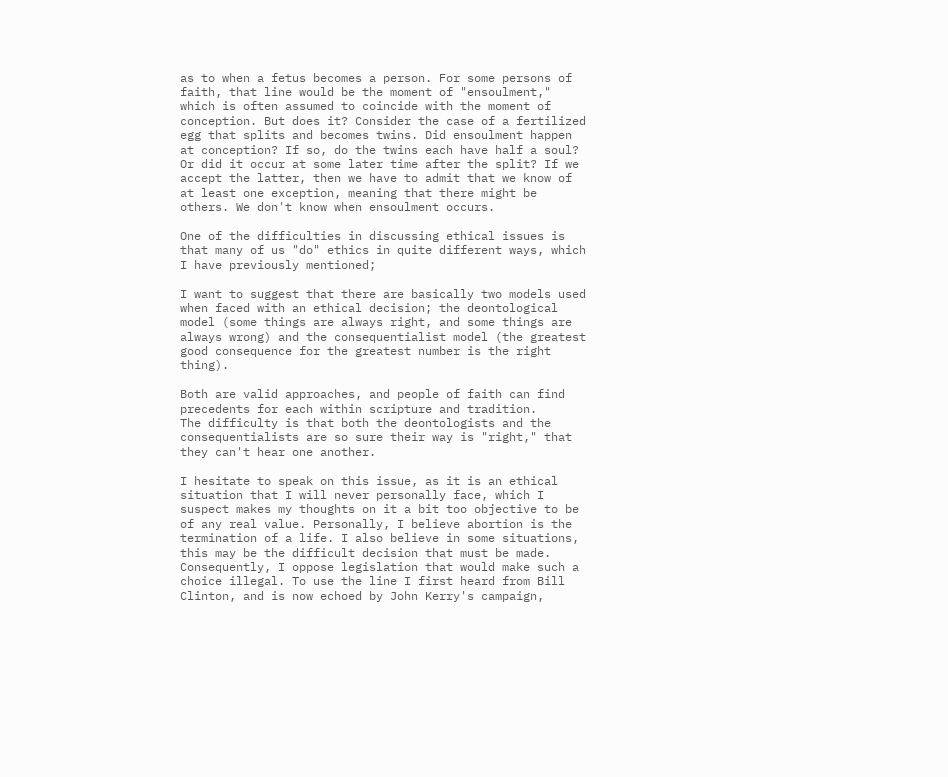as to when a fetus becomes a person. For some persons of faith, that line would be the moment of "ensoulment," which is often assumed to coincide with the moment of conception. But does it? Consider the case of a fertilized egg that splits and becomes twins. Did ensoulment happen at conception? If so, do the twins each have half a soul? Or did it occur at some later time after the split? If we accept the latter, then we have to admit that we know of at least one exception, meaning that there might be others. We don't know when ensoulment occurs.

One of the difficulties in discussing ethical issues is that many of us "do" ethics in quite different ways, which I have previously mentioned;

I want to suggest that there are basically two models used when faced with an ethical decision; the deontological model (some things are always right, and some things are always wrong) and the consequentialist model (the greatest good consequence for the greatest number is the right thing).

Both are valid approaches, and people of faith can find precedents for each within scripture and tradition.
The difficulty is that both the deontologists and the consequentialists are so sure their way is "right," that they can't hear one another.

I hesitate to speak on this issue, as it is an ethical situation that I will never personally face, which I suspect makes my thoughts on it a bit too objective to be of any real value. Personally, I believe abortion is the termination of a life. I also believe in some situations, this may be the difficult decision that must be made. Consequently, I oppose legislation that would make such a choice illegal. To use the line I first heard from Bill Clinton, and is now echoed by John Kerry's campaign,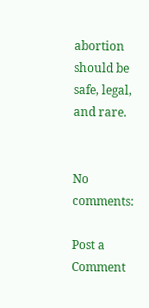abortion should be safe, legal, and rare.


No comments:

Post a Comment